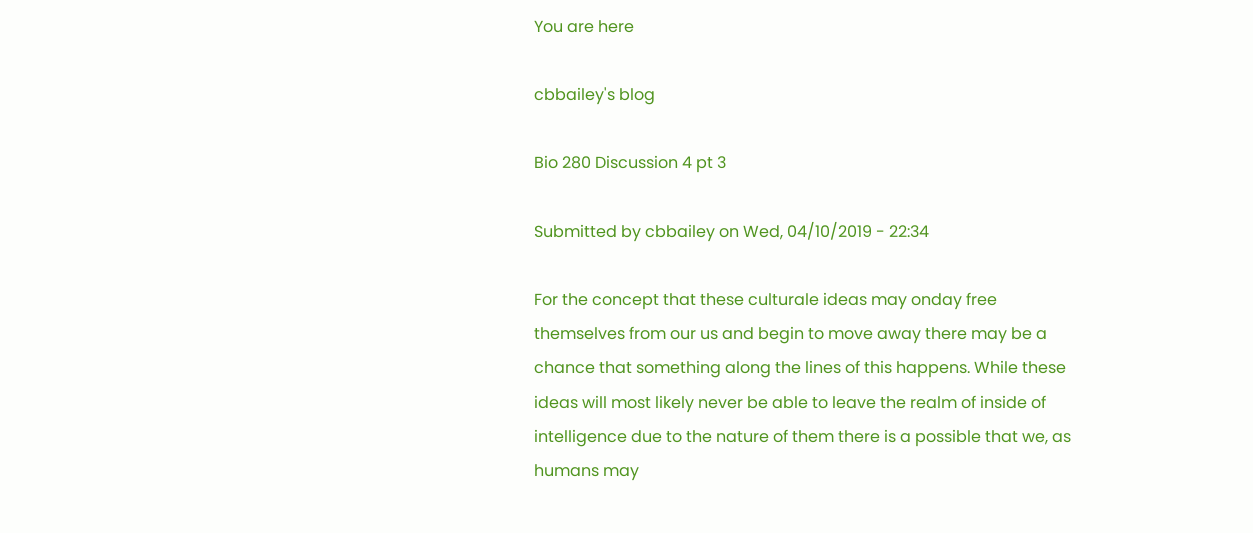You are here

cbbailey's blog

Bio 280 Discussion 4 pt 3

Submitted by cbbailey on Wed, 04/10/2019 - 22:34

For the concept that these culturale ideas may onday free themselves from our us and begin to move away there may be a chance that something along the lines of this happens. While these ideas will most likely never be able to leave the realm of inside of intelligence due to the nature of them there is a possible that we, as humans may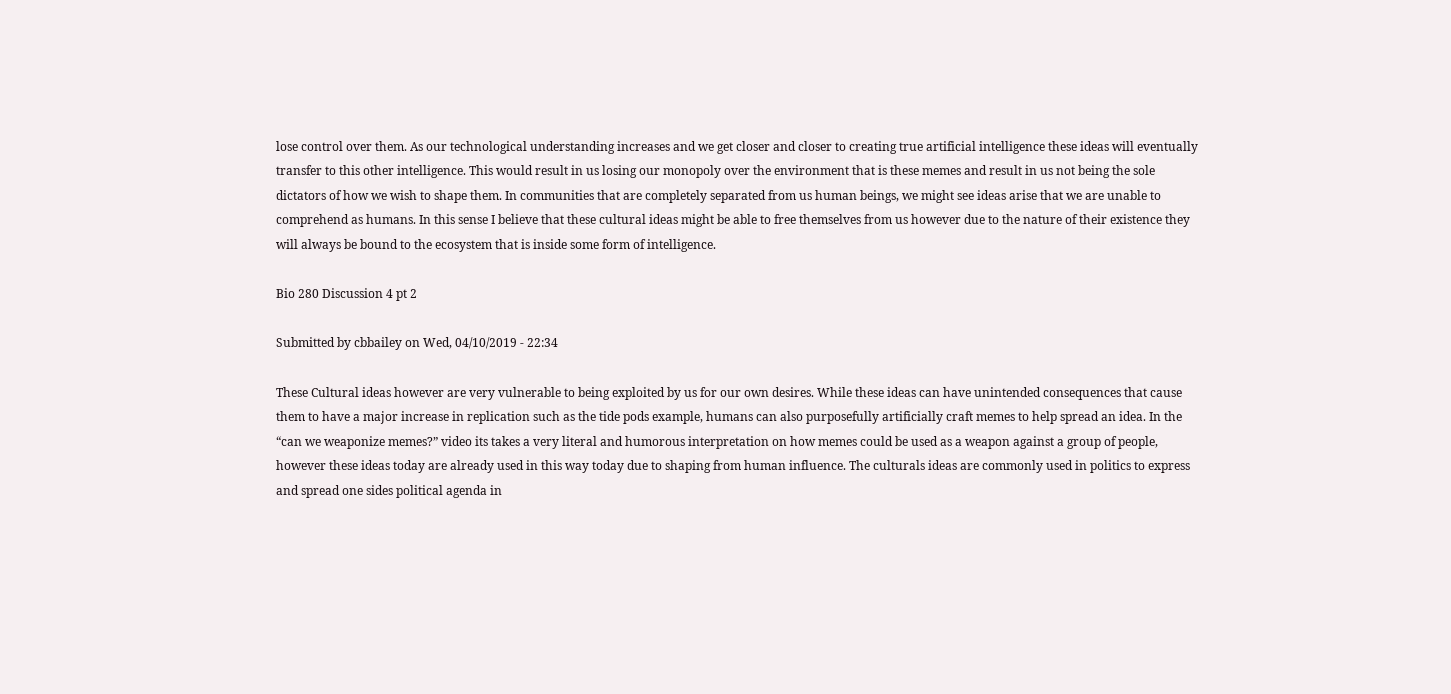lose control over them. As our technological understanding increases and we get closer and closer to creating true artificial intelligence these ideas will eventually transfer to this other intelligence. This would result in us losing our monopoly over the environment that is these memes and result in us not being the sole dictators of how we wish to shape them. In communities that are completely separated from us human beings, we might see ideas arise that we are unable to comprehend as humans. In this sense I believe that these cultural ideas might be able to free themselves from us however due to the nature of their existence they will always be bound to the ecosystem that is inside some form of intelligence.

Bio 280 Discussion 4 pt 2

Submitted by cbbailey on Wed, 04/10/2019 - 22:34

These Cultural ideas however are very vulnerable to being exploited by us for our own desires. While these ideas can have unintended consequences that cause them to have a major increase in replication such as the tide pods example, humans can also purposefully artificially craft memes to help spread an idea. In the “can we weaponize memes?” video its takes a very literal and humorous interpretation on how memes could be used as a weapon against a group of people, however these ideas today are already used in this way today due to shaping from human influence. The culturals ideas are commonly used in politics to express and spread one sides political agenda in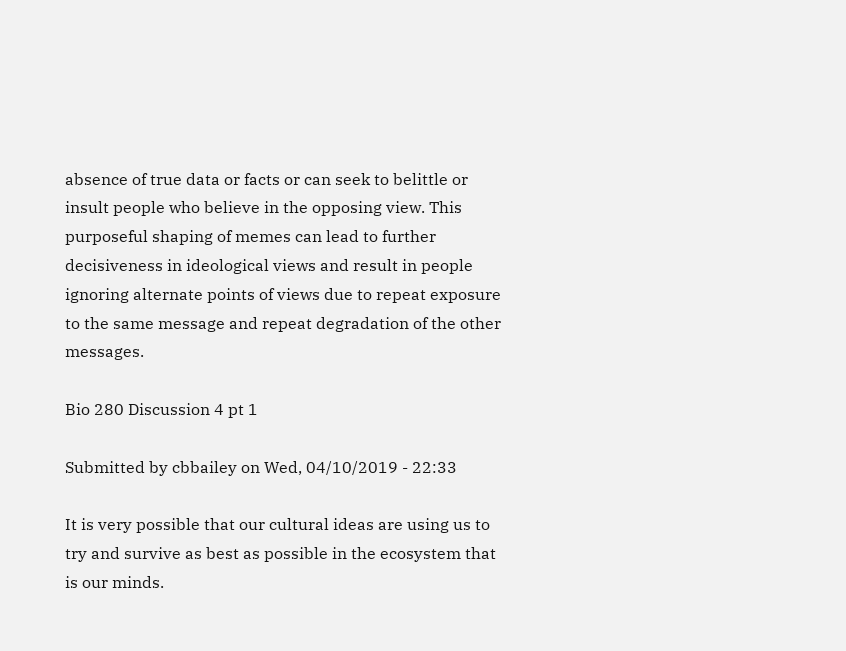absence of true data or facts or can seek to belittle or insult people who believe in the opposing view. This purposeful shaping of memes can lead to further decisiveness in ideological views and result in people ignoring alternate points of views due to repeat exposure to the same message and repeat degradation of the other messages.

Bio 280 Discussion 4 pt 1

Submitted by cbbailey on Wed, 04/10/2019 - 22:33

It is very possible that our cultural ideas are using us to try and survive as best as possible in the ecosystem that is our minds.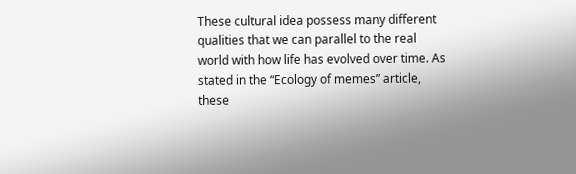These cultural idea possess many different qualities that we can parallel to the real world with how life has evolved over time. As stated in the “Ecology of memes” article, these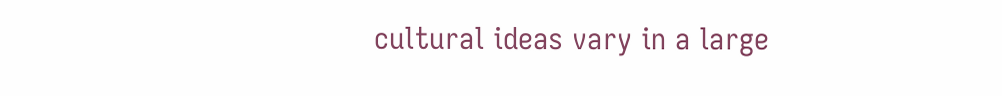cultural ideas vary in a large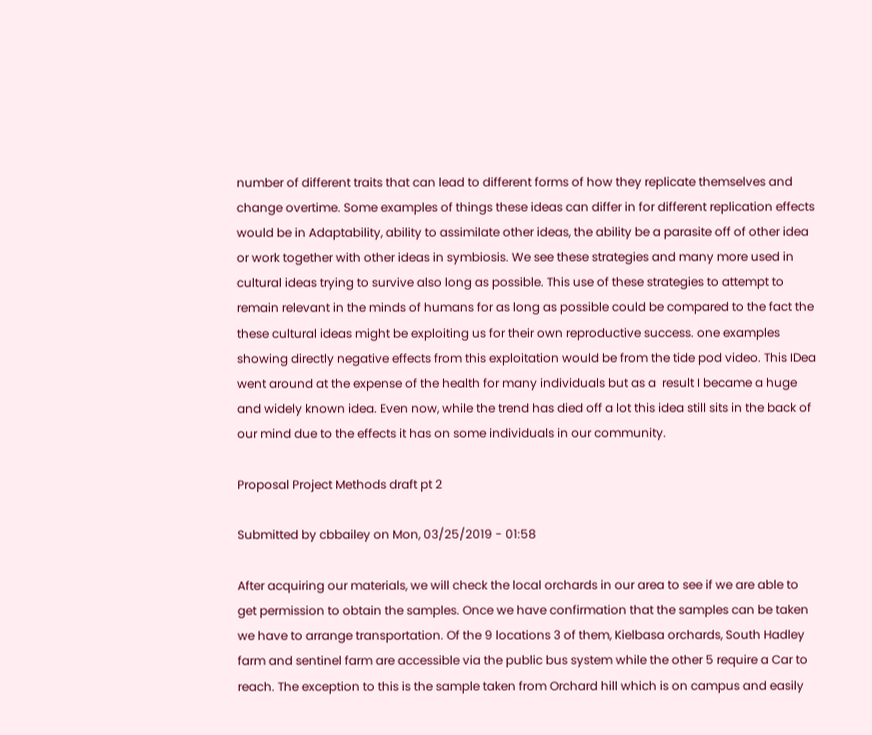number of different traits that can lead to different forms of how they replicate themselves and change overtime. Some examples of things these ideas can differ in for different replication effects would be in Adaptability, ability to assimilate other ideas, the ability be a parasite off of other idea or work together with other ideas in symbiosis. We see these strategies and many more used in cultural ideas trying to survive also long as possible. This use of these strategies to attempt to remain relevant in the minds of humans for as long as possible could be compared to the fact the these cultural ideas might be exploiting us for their own reproductive success. one examples showing directly negative effects from this exploitation would be from the tide pod video. This IDea went around at the expense of the health for many individuals but as a  result I became a huge and widely known idea. Even now, while the trend has died off a lot this idea still sits in the back of our mind due to the effects it has on some individuals in our community.

Proposal Project Methods draft pt 2

Submitted by cbbailey on Mon, 03/25/2019 - 01:58

After acquiring our materials, we will check the local orchards in our area to see if we are able to get permission to obtain the samples. Once we have confirmation that the samples can be taken we have to arrange transportation. Of the 9 locations 3 of them, Kielbasa orchards, South Hadley farm and sentinel farm are accessible via the public bus system while the other 5 require a Car to reach. The exception to this is the sample taken from Orchard hill which is on campus and easily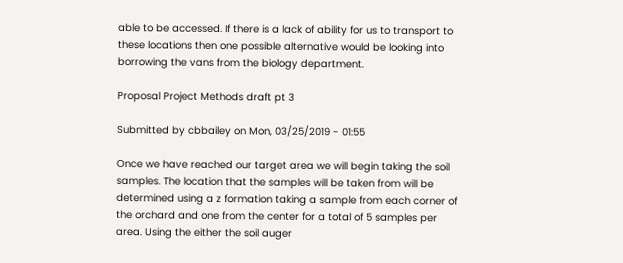able to be accessed. If there is a lack of ability for us to transport to these locations then one possible alternative would be looking into borrowing the vans from the biology department.

Proposal Project Methods draft pt 3

Submitted by cbbailey on Mon, 03/25/2019 - 01:55

Once we have reached our target area we will begin taking the soil samples. The location that the samples will be taken from will be determined using a z formation taking a sample from each corner of the orchard and one from the center for a total of 5 samples per area. Using the either the soil auger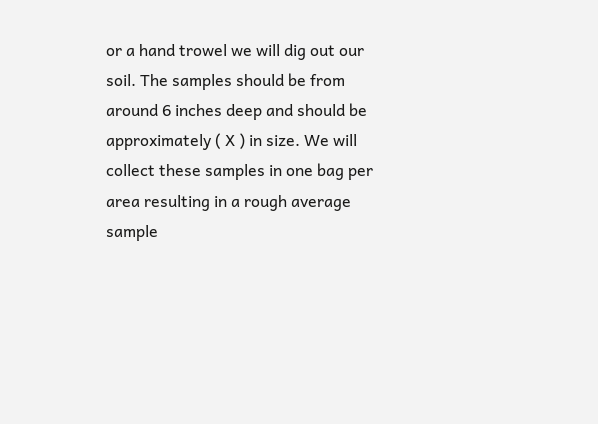or a hand trowel we will dig out our soil. The samples should be from around 6 inches deep and should be approximately ( X ) in size. We will collect these samples in one bag per area resulting in a rough average sample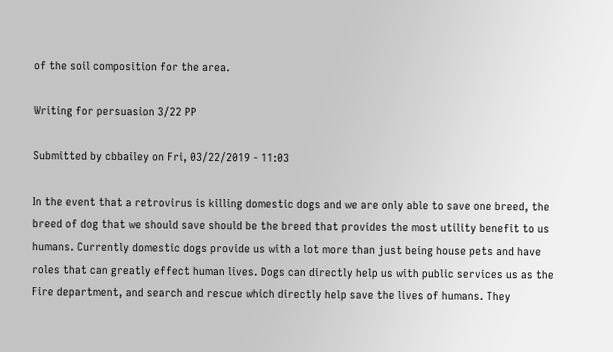of the soil composition for the area.

Writing for persuasion 3/22 PP

Submitted by cbbailey on Fri, 03/22/2019 - 11:03

In the event that a retrovirus is killing domestic dogs and we are only able to save one breed, the breed of dog that we should save should be the breed that provides the most utility benefit to us humans. Currently domestic dogs provide us with a lot more than just being house pets and have roles that can greatly effect human lives. Dogs can directly help us with public services us as the Fire department, and search and rescue which directly help save the lives of humans. They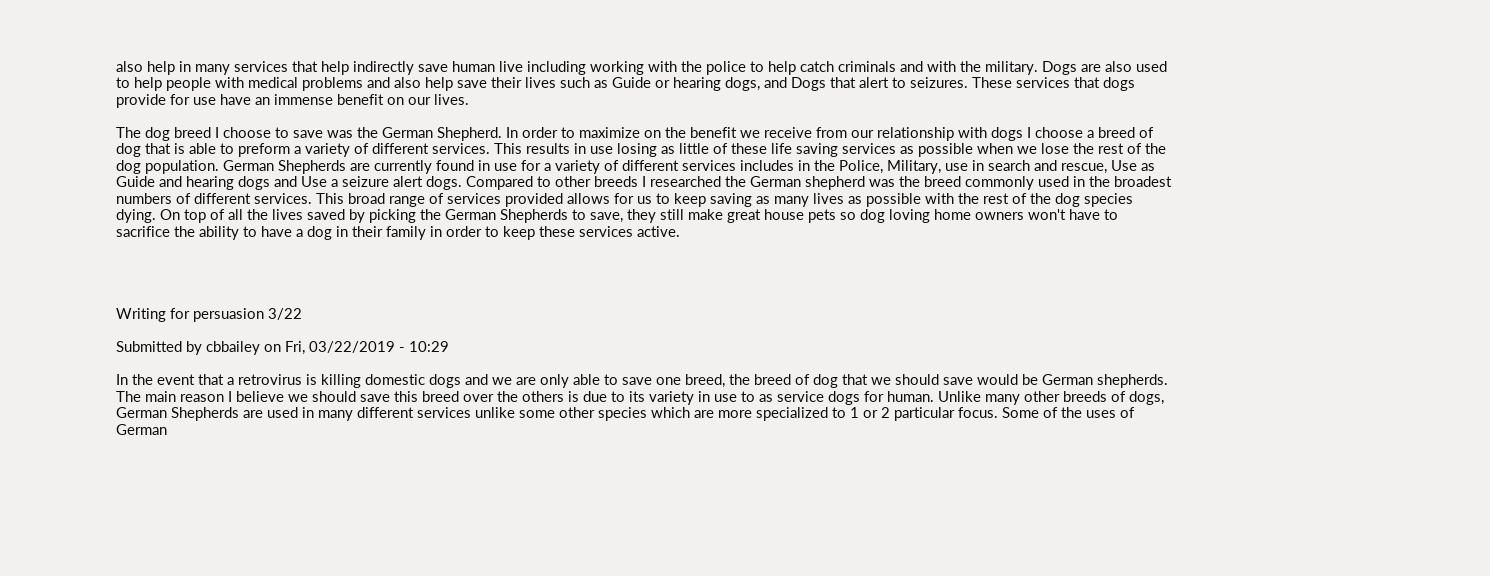also help in many services that help indirectly save human live including working with the police to help catch criminals and with the military. Dogs are also used to help people with medical problems and also help save their lives such as Guide or hearing dogs, and Dogs that alert to seizures. These services that dogs provide for use have an immense benefit on our lives.

The dog breed I choose to save was the German Shepherd. In order to maximize on the benefit we receive from our relationship with dogs I choose a breed of dog that is able to preform a variety of different services. This results in use losing as little of these life saving services as possible when we lose the rest of the dog population. German Shepherds are currently found in use for a variety of different services includes in the Police, Military, use in search and rescue, Use as Guide and hearing dogs and Use a seizure alert dogs. Compared to other breeds I researched the German shepherd was the breed commonly used in the broadest numbers of different services. This broad range of services provided allows for us to keep saving as many lives as possible with the rest of the dog species dying. On top of all the lives saved by picking the German Shepherds to save, they still make great house pets so dog loving home owners won't have to sacrifice the ability to have a dog in their family in order to keep these services active.




Writing for persuasion 3/22

Submitted by cbbailey on Fri, 03/22/2019 - 10:29

In the event that a retrovirus is killing domestic dogs and we are only able to save one breed, the breed of dog that we should save would be German shepherds. The main reason I believe we should save this breed over the others is due to its variety in use to as service dogs for human. Unlike many other breeds of dogs, German Shepherds are used in many different services unlike some other species which are more specialized to 1 or 2 particular focus. Some of the uses of German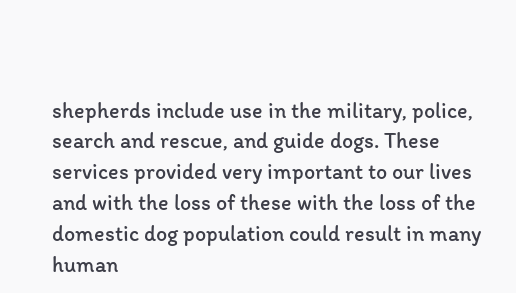shepherds include use in the military, police, search and rescue, and guide dogs. These services provided very important to our lives and with the loss of these with the loss of the domestic dog population could result in many human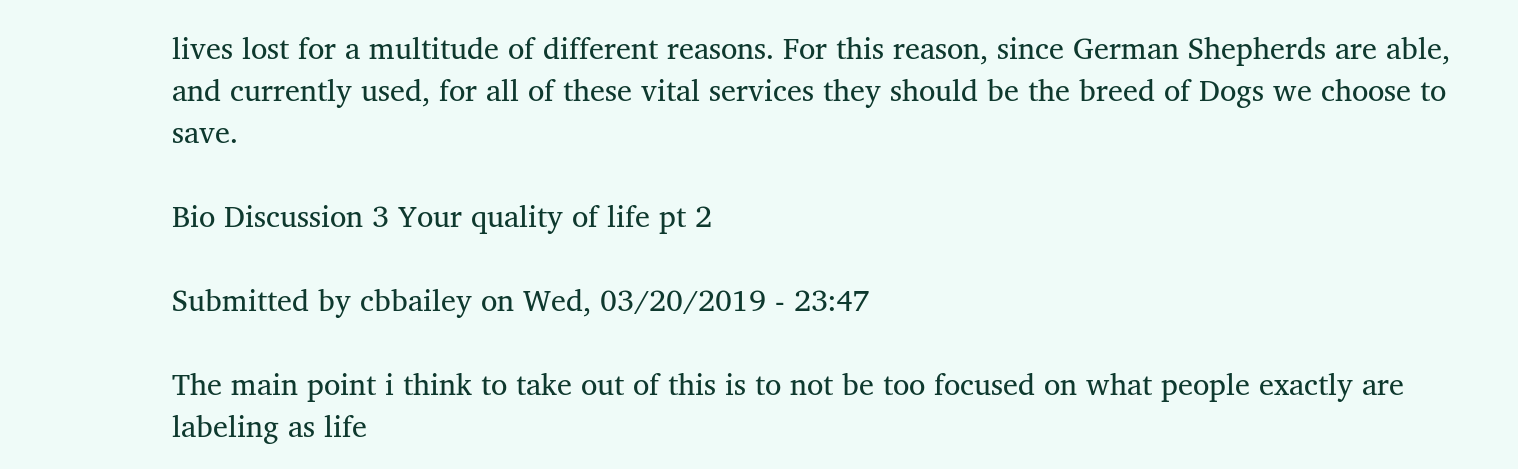lives lost for a multitude of different reasons. For this reason, since German Shepherds are able, and currently used, for all of these vital services they should be the breed of Dogs we choose to save.

Bio Discussion 3 Your quality of life pt 2

Submitted by cbbailey on Wed, 03/20/2019 - 23:47

The main point i think to take out of this is to not be too focused on what people exactly are labeling as life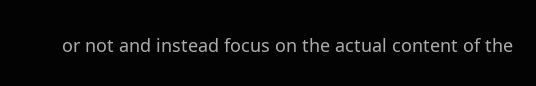or not and instead focus on the actual content of the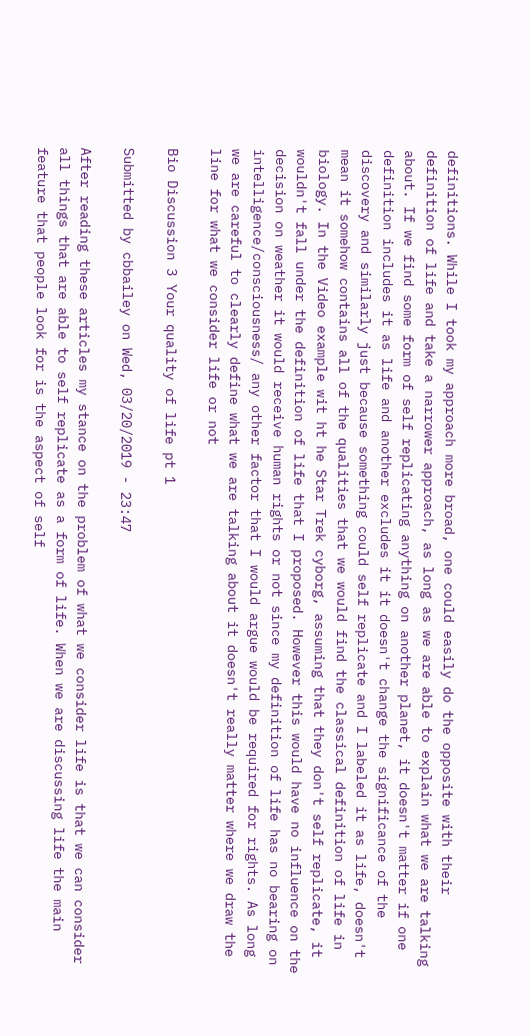definitions. While I took my approach more broad, one could easily do the opposite with their definition of life and take a narrower approach, as long as we are able to explain what we are talking about. If we find some form of self replicating anything on another planet, it doesn't matter if one definition includes it as life and another excludes it it doesn't change the significance of the discovery and similarly just because something could self replicate and I labeled it as life, doesn't mean it somehow contains all of the qualities that we would find the classical definition of life in biology. In the Video example wit ht he Star Trek cyborg, assuming that they don't self replicate, it wouldn't fall under the definition of life that I proposed. However this would have no influence on the decision on weather it would receive human rights or not since my definition of life has no bearing on intelligence/consciousness/ any other factor that I would argue would be required for rights. As long we are careful to clearly define what we are talking about it doesn't really matter where we draw the line for what we consider life or not

Bio Discussion 3 Your quality of life pt 1

Submitted by cbbailey on Wed, 03/20/2019 - 23:47

After reading these articles my stance on the problem of what we consider life is that we can consider all things that are able to self replicate as a form of life. When we are discussing life the main feature that people look for is the aspect of self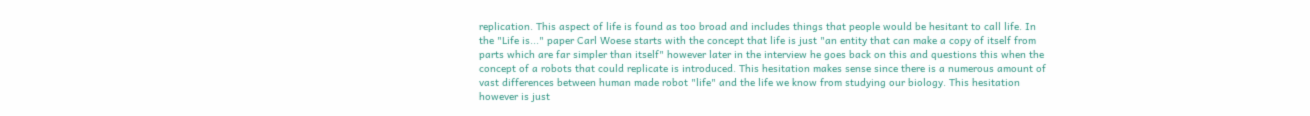replication. This aspect of life is found as too broad and includes things that people would be hesitant to call life. In the "Life is..." paper Carl Woese starts with the concept that life is just "an entity that can make a copy of itself from parts which are far simpler than itself" however later in the interview he goes back on this and questions this when the concept of a robots that could replicate is introduced. This hesitation makes sense since there is a numerous amount of vast differences between human made robot "life" and the life we know from studying our biology. This hesitation however is just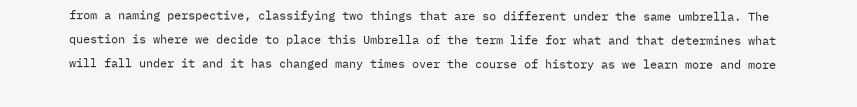from a naming perspective, classifying two things that are so different under the same umbrella. The question is where we decide to place this Umbrella of the term life for what and that determines what will fall under it and it has changed many times over the course of history as we learn more and more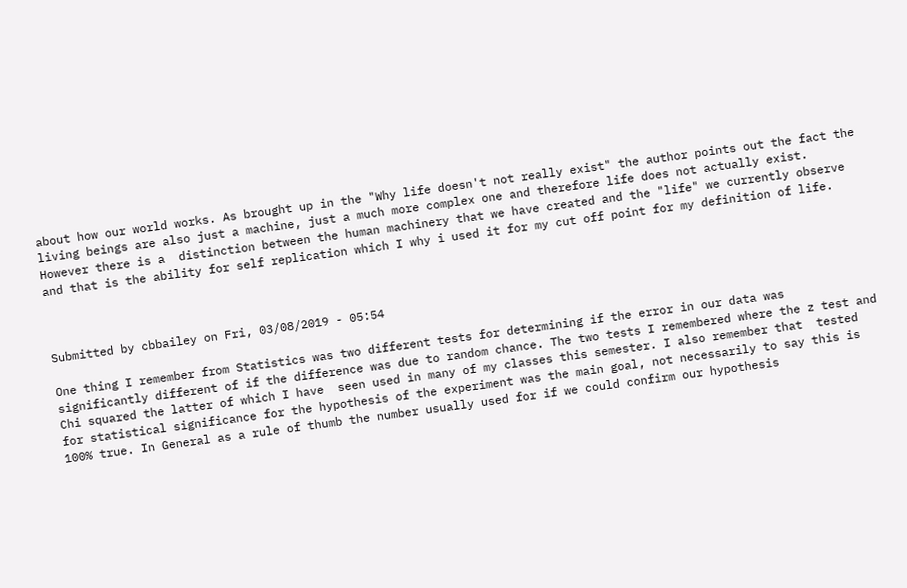about how our world works. As brought up in the "Why life doesn't not really exist" the author points out the fact the living beings are also just a machine, just a much more complex one and therefore life does not actually exist. However there is a  distinction between the human machinery that we have created and the "life" we currently observe and that is the ability for self replication which I why i used it for my cut off point for my definition of life.



Submitted by cbbailey on Fri, 03/08/2019 - 05:54

One thing I remember from Statistics was two different tests for determining if the error in our data was significantly different of if the difference was due to random chance. The two tests I remembered where the z test and Chi squared the latter of which I have  seen used in many of my classes this semester. I also remember that  tested for statistical significance for the hypothesis of the experiment was the main goal, not necessarily to say this is 100% true. In General as a rule of thumb the number usually used for if we could confirm our hypothesis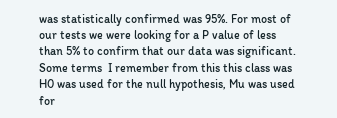was statistically confirmed was 95%. For most of our tests we were looking for a P value of less than 5% to confirm that our data was significant. Some terms  I remember from this this class was H0 was used for the null hypothesis, Mu was used for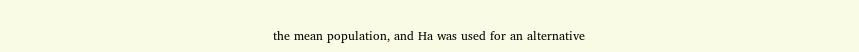the mean population, and Ha was used for an alternative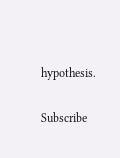hypothesis.


Subscribe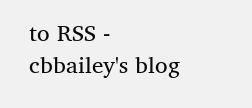to RSS - cbbailey's blog